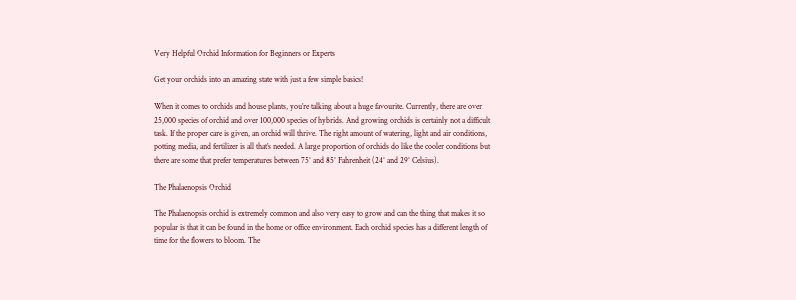Very Helpful Orchid Information for Beginners or Experts

Get your orchids into an amazing state with just a few simple basics!

When it comes to orchids and house plants, you’re talking about a huge favourite. Currently, there are over 25,000 species of orchid and over 100,000 species of hybrids. And growing orchids is certainly not a difficult task. If the proper care is given, an orchid will thrive. The right amount of watering, light and air conditions, potting media, and fertilizer is all that’s needed. A large proportion of orchids do like the cooler conditions but there are some that prefer temperatures between 75° and 85° Fahrenheit (24° and 29° Celsius).

The Phalaenopsis Orchid

The Phalaenopsis orchid is extremely common and also very easy to grow and can the thing that makes it so popular is that it can be found in the home or office environment. Each orchid species has a different length of time for the flowers to bloom. The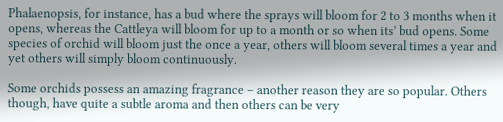Phalaenopsis, for instance, has a bud where the sprays will bloom for 2 to 3 months when it opens, whereas the Cattleya will bloom for up to a month or so when its’ bud opens. Some species of orchid will bloom just the once a year, others will bloom several times a year and yet others will simply bloom continuously.

Some orchids possess an amazing fragrance – another reason they are so popular. Others though, have quite a subtle aroma and then others can be very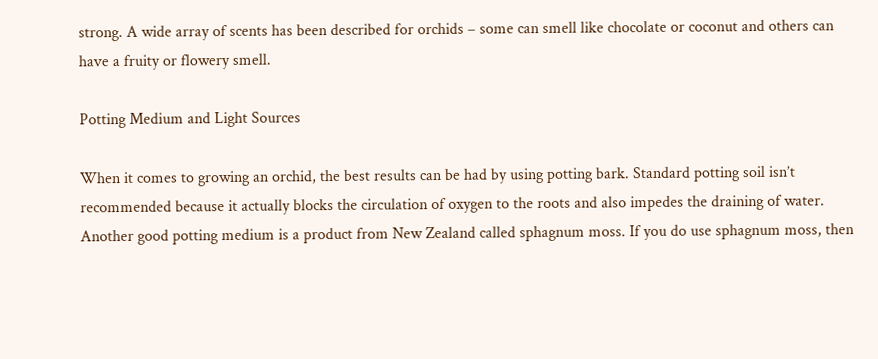strong. A wide array of scents has been described for orchids – some can smell like chocolate or coconut and others can have a fruity or flowery smell.

Potting Medium and Light Sources

When it comes to growing an orchid, the best results can be had by using potting bark. Standard potting soil isn’t recommended because it actually blocks the circulation of oxygen to the roots and also impedes the draining of water. Another good potting medium is a product from New Zealand called sphagnum moss. If you do use sphagnum moss, then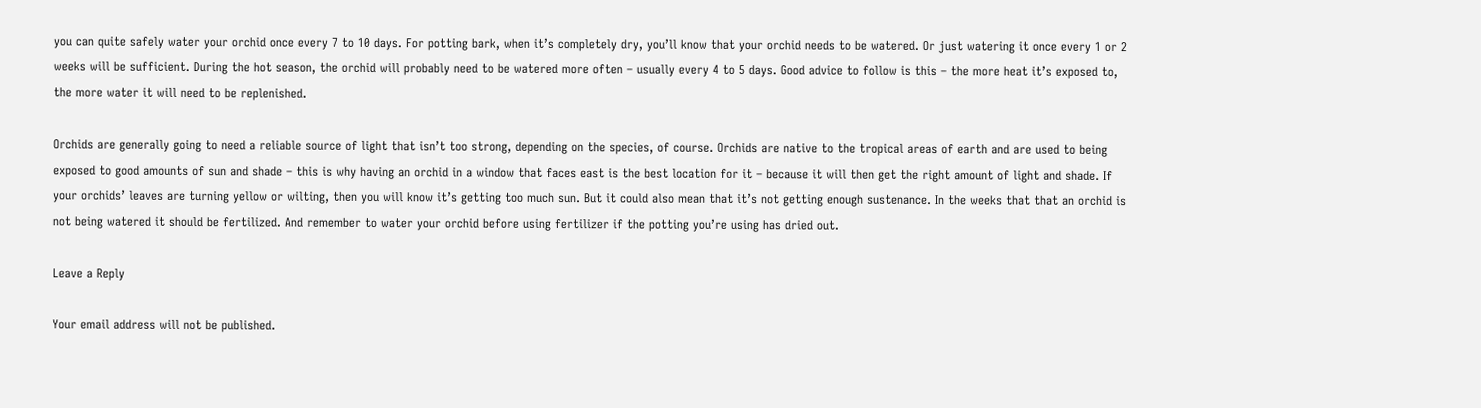you can quite safely water your orchid once every 7 to 10 days. For potting bark, when it’s completely dry, you’ll know that your orchid needs to be watered. Or just watering it once every 1 or 2 weeks will be sufficient. During the hot season, the orchid will probably need to be watered more often – usually every 4 to 5 days. Good advice to follow is this – the more heat it’s exposed to, the more water it will need to be replenished.

Orchids are generally going to need a reliable source of light that isn’t too strong, depending on the species, of course. Orchids are native to the tropical areas of earth and are used to being exposed to good amounts of sun and shade – this is why having an orchid in a window that faces east is the best location for it – because it will then get the right amount of light and shade. If your orchids’ leaves are turning yellow or wilting, then you will know it’s getting too much sun. But it could also mean that it’s not getting enough sustenance. In the weeks that that an orchid is not being watered it should be fertilized. And remember to water your orchid before using fertilizer if the potting you’re using has dried out.

Leave a Reply

Your email address will not be published.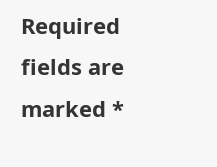Required fields are marked *